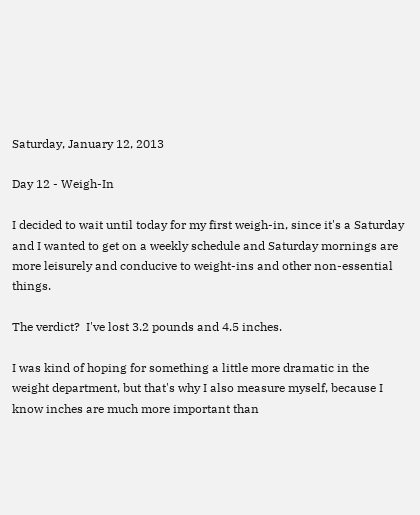Saturday, January 12, 2013

Day 12 - Weigh-In

I decided to wait until today for my first weigh-in, since it's a Saturday and I wanted to get on a weekly schedule and Saturday mornings are more leisurely and conducive to weight-ins and other non-essential things.

The verdict?  I've lost 3.2 pounds and 4.5 inches.

I was kind of hoping for something a little more dramatic in the weight department, but that's why I also measure myself, because I know inches are much more important than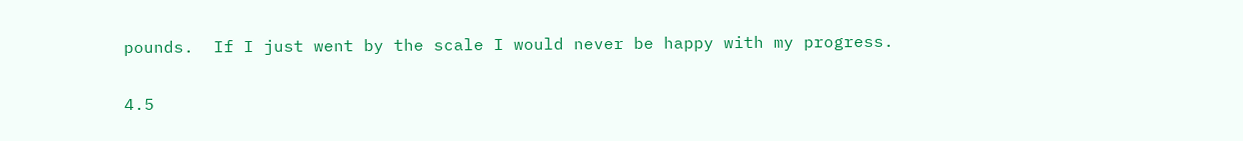pounds.  If I just went by the scale I would never be happy with my progress.

4.5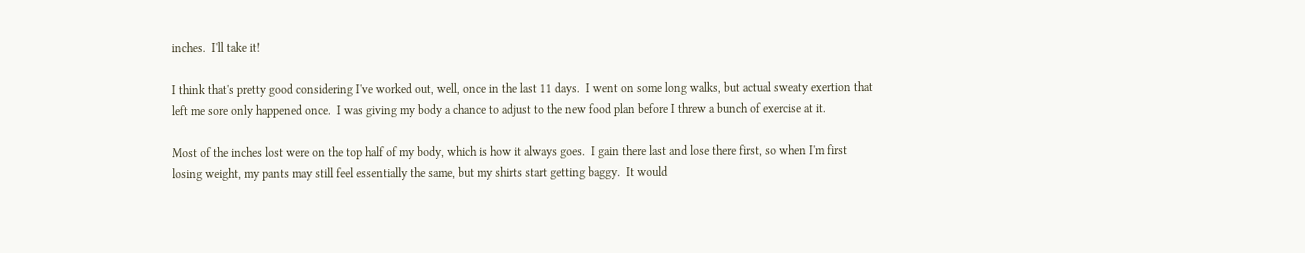inches.  I'll take it!

I think that's pretty good considering I've worked out, well, once in the last 11 days.  I went on some long walks, but actual sweaty exertion that left me sore only happened once.  I was giving my body a chance to adjust to the new food plan before I threw a bunch of exercise at it.

Most of the inches lost were on the top half of my body, which is how it always goes.  I gain there last and lose there first, so when I'm first losing weight, my pants may still feel essentially the same, but my shirts start getting baggy.  It would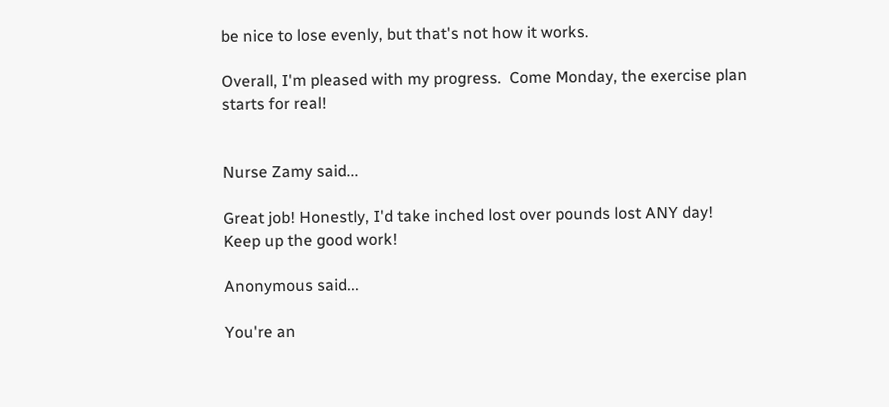be nice to lose evenly, but that's not how it works.

Overall, I'm pleased with my progress.  Come Monday, the exercise plan starts for real!


Nurse Zamy said...

Great job! Honestly, I'd take inched lost over pounds lost ANY day!
Keep up the good work!

Anonymous said...

You're an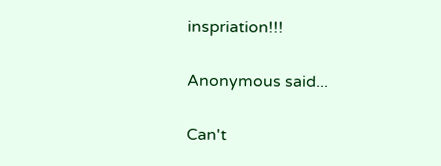inspriation!!!

Anonymous said...

Can't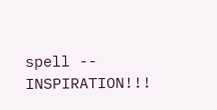spell -- INSPIRATION!!!